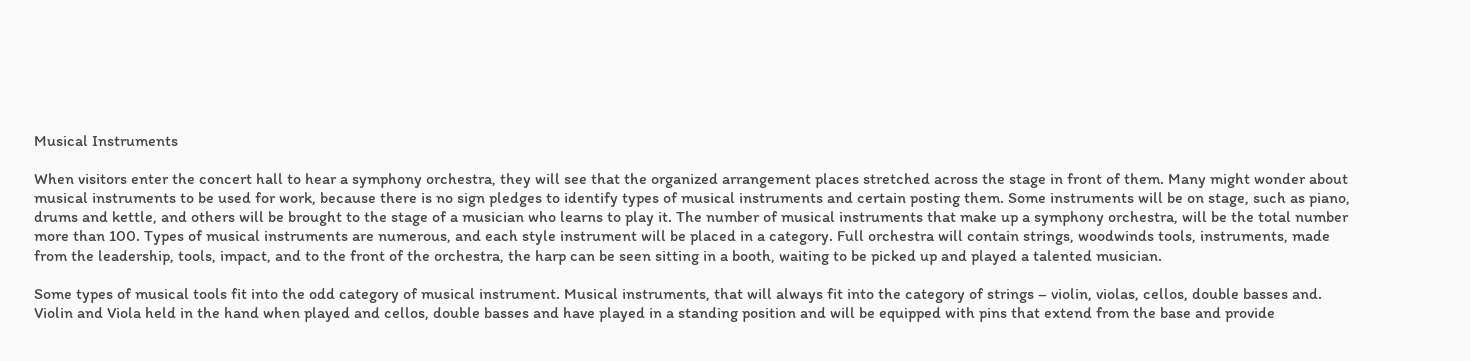Musical Instruments

When visitors enter the concert hall to hear a symphony orchestra, they will see that the organized arrangement places stretched across the stage in front of them. Many might wonder about musical instruments to be used for work, because there is no sign pledges to identify types of musical instruments and certain posting them. Some instruments will be on stage, such as piano, drums and kettle, and others will be brought to the stage of a musician who learns to play it. The number of musical instruments that make up a symphony orchestra, will be the total number more than 100. Types of musical instruments are numerous, and each style instrument will be placed in a category. Full orchestra will contain strings, woodwinds tools, instruments, made from the leadership, tools, impact, and to the front of the orchestra, the harp can be seen sitting in a booth, waiting to be picked up and played a talented musician.

Some types of musical tools fit into the odd category of musical instrument. Musical instruments, that will always fit into the category of strings – violin, violas, cellos, double basses and. Violin and Viola held in the hand when played and cellos, double basses and have played in a standing position and will be equipped with pins that extend from the base and provide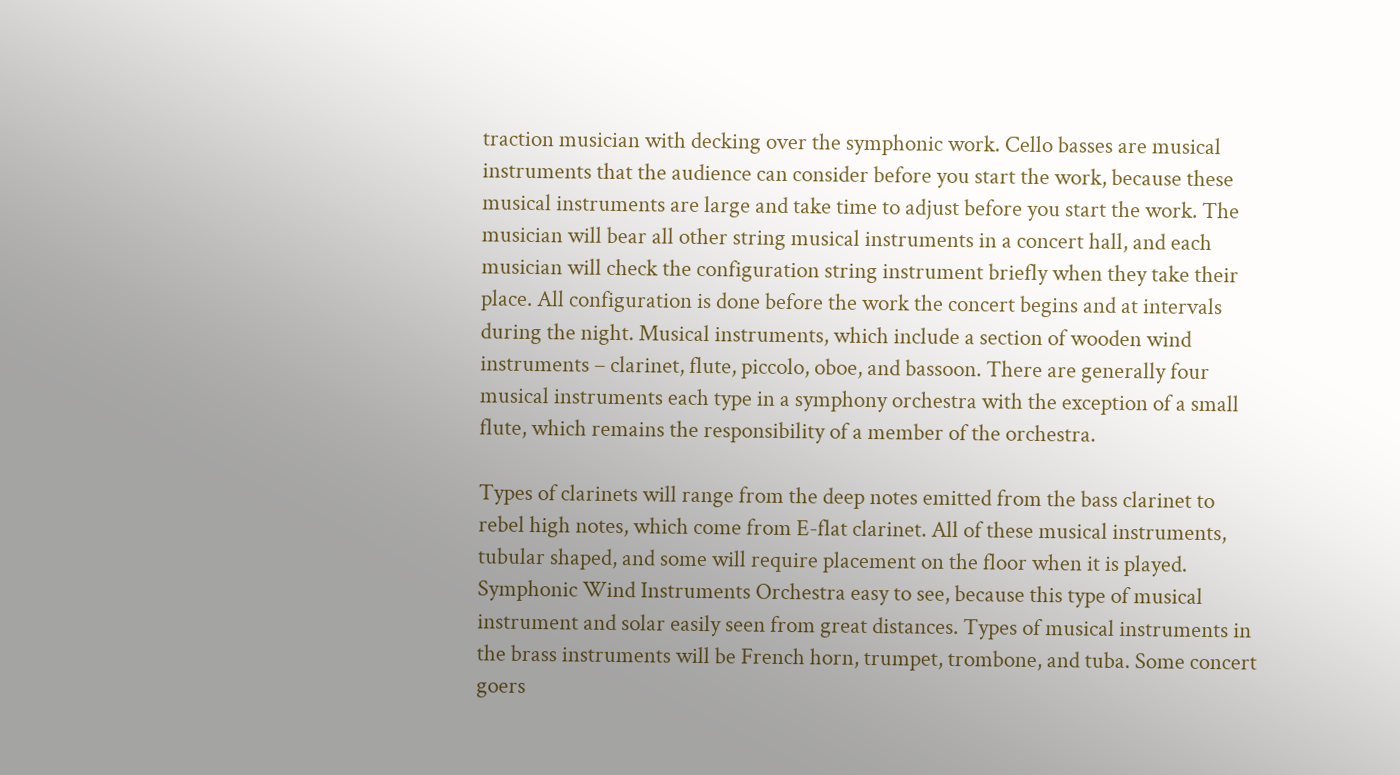traction musician with decking over the symphonic work. Cello basses are musical instruments that the audience can consider before you start the work, because these musical instruments are large and take time to adjust before you start the work. The musician will bear all other string musical instruments in a concert hall, and each musician will check the configuration string instrument briefly when they take their place. All configuration is done before the work the concert begins and at intervals during the night. Musical instruments, which include a section of wooden wind instruments – clarinet, flute, piccolo, oboe, and bassoon. There are generally four musical instruments each type in a symphony orchestra with the exception of a small flute, which remains the responsibility of a member of the orchestra.

Types of clarinets will range from the deep notes emitted from the bass clarinet to rebel high notes, which come from E-flat clarinet. All of these musical instruments, tubular shaped, and some will require placement on the floor when it is played. Symphonic Wind Instruments Orchestra easy to see, because this type of musical instrument and solar easily seen from great distances. Types of musical instruments in the brass instruments will be French horn, trumpet, trombone, and tuba. Some concert goers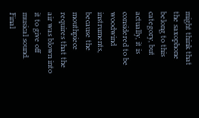might think that the saxophone belong to this category, but actually, it is considered to be woodwind instruments, because the mouthpiece requires that the air was blown into it to give off musical sound. Final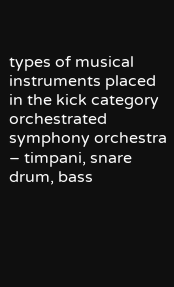types of musical instruments placed in the kick category orchestrated symphony orchestra – timpani, snare drum, bass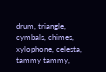drum, triangle, cymbals, chimes, xylophone, celesta, tammy tammy,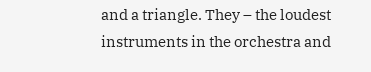and a triangle. They – the loudest instruments in the orchestra and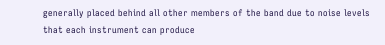generally placed behind all other members of the band due to noise levels that each instrument can produce